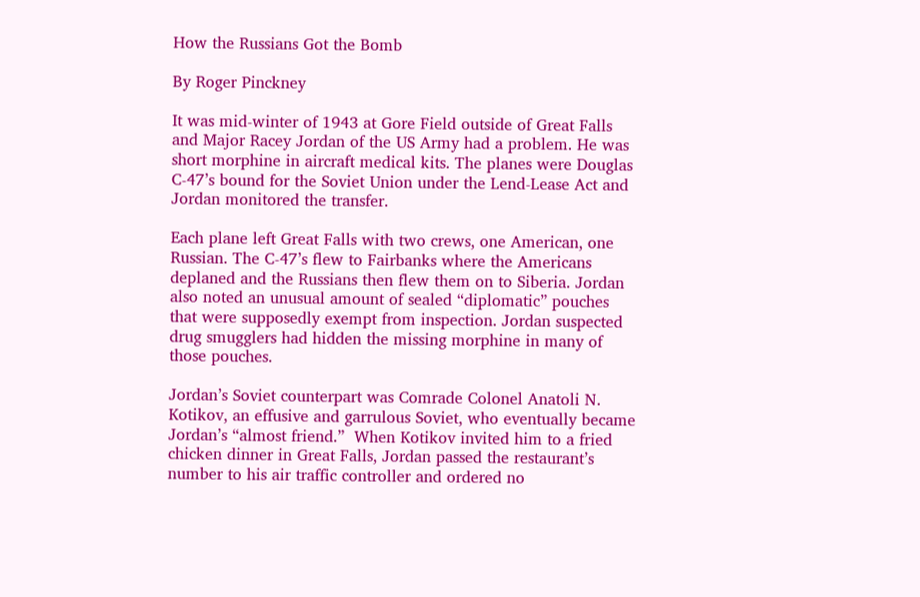How the Russians Got the Bomb

By Roger Pinckney

It was mid-winter of 1943 at Gore Field outside of Great Falls and Major Racey Jordan of the US Army had a problem. He was short morphine in aircraft medical kits. The planes were Douglas C-47’s bound for the Soviet Union under the Lend-Lease Act and Jordan monitored the transfer.

Each plane left Great Falls with two crews, one American, one Russian. The C-47’s flew to Fairbanks where the Americans deplaned and the Russians then flew them on to Siberia. Jordan also noted an unusual amount of sealed “diplomatic” pouches that were supposedly exempt from inspection. Jordan suspected drug smugglers had hidden the missing morphine in many of those pouches.

Jordan’s Soviet counterpart was Comrade Colonel Anatoli N. Kotikov, an effusive and garrulous Soviet, who eventually became Jordan’s “almost friend.”  When Kotikov invited him to a fried chicken dinner in Great Falls, Jordan passed the restaurant’s number to his air traffic controller and ordered no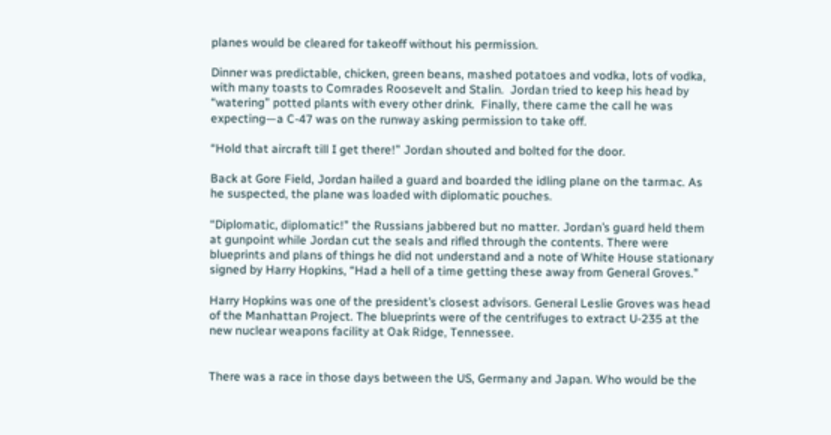planes would be cleared for takeoff without his permission.

Dinner was predictable, chicken, green beans, mashed potatoes and vodka, lots of vodka, with many toasts to Comrades Roosevelt and Stalin.  Jordan tried to keep his head by “watering” potted plants with every other drink.  Finally, there came the call he was expecting—a C-47 was on the runway asking permission to take off.

“Hold that aircraft till I get there!” Jordan shouted and bolted for the door.

Back at Gore Field, Jordan hailed a guard and boarded the idling plane on the tarmac. As he suspected, the plane was loaded with diplomatic pouches.

“Diplomatic, diplomatic!” the Russians jabbered but no matter. Jordan’s guard held them at gunpoint while Jordan cut the seals and rifled through the contents. There were blueprints and plans of things he did not understand and a note of White House stationary signed by Harry Hopkins, “Had a hell of a time getting these away from General Groves.”

Harry Hopkins was one of the president’s closest advisors. General Leslie Groves was head of the Manhattan Project. The blueprints were of the centrifuges to extract U-235 at the new nuclear weapons facility at Oak Ridge, Tennessee.


There was a race in those days between the US, Germany and Japan. Who would be the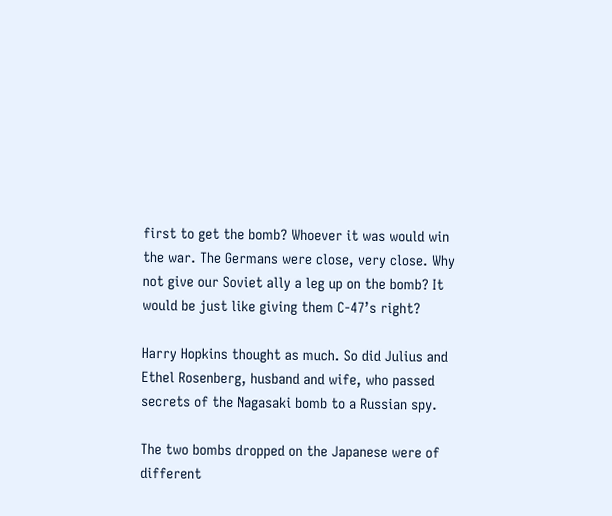first to get the bomb? Whoever it was would win the war. The Germans were close, very close. Why not give our Soviet ally a leg up on the bomb? It would be just like giving them C-47’s right?

Harry Hopkins thought as much. So did Julius and Ethel Rosenberg, husband and wife, who passed secrets of the Nagasaki bomb to a Russian spy.

The two bombs dropped on the Japanese were of different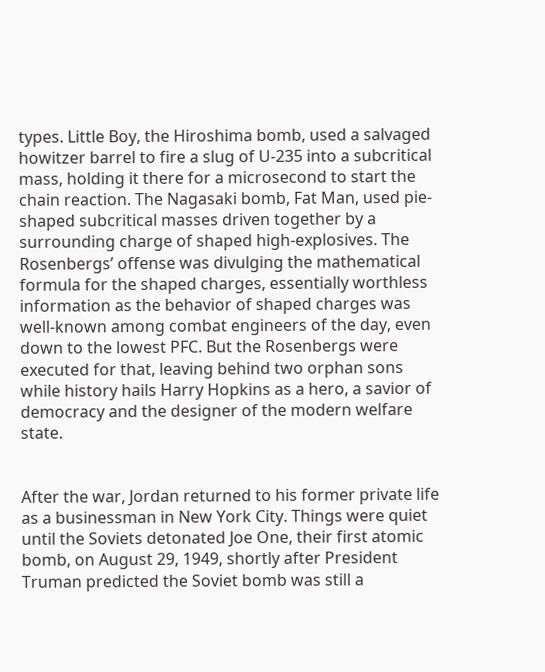types. Little Boy, the Hiroshima bomb, used a salvaged howitzer barrel to fire a slug of U-235 into a subcritical mass, holding it there for a microsecond to start the chain reaction. The Nagasaki bomb, Fat Man, used pie-shaped subcritical masses driven together by a surrounding charge of shaped high-explosives. The Rosenbergs’ offense was divulging the mathematical formula for the shaped charges, essentially worthless information as the behavior of shaped charges was well-known among combat engineers of the day, even down to the lowest PFC. But the Rosenbergs were executed for that, leaving behind two orphan sons while history hails Harry Hopkins as a hero, a savior of democracy and the designer of the modern welfare state.


After the war, Jordan returned to his former private life as a businessman in New York City. Things were quiet until the Soviets detonated Joe One, their first atomic bomb, on August 29, 1949, shortly after President Truman predicted the Soviet bomb was still a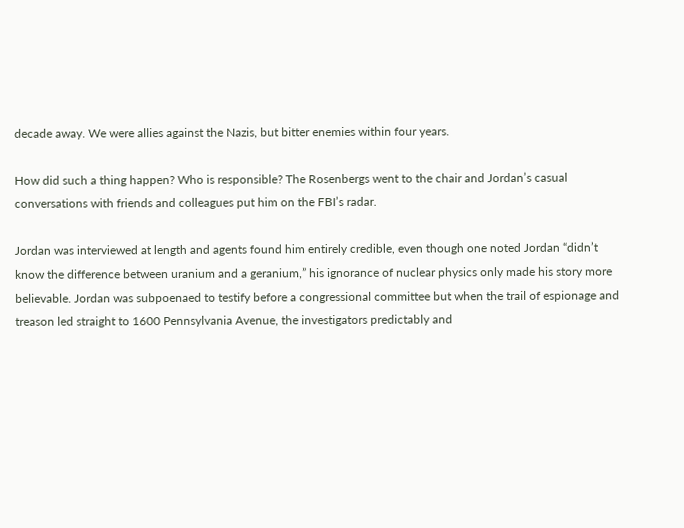decade away. We were allies against the Nazis, but bitter enemies within four years.

How did such a thing happen? Who is responsible? The Rosenbergs went to the chair and Jordan’s casual conversations with friends and colleagues put him on the FBI’s radar.

Jordan was interviewed at length and agents found him entirely credible, even though one noted Jordan “didn’t know the difference between uranium and a geranium,” his ignorance of nuclear physics only made his story more believable. Jordan was subpoenaed to testify before a congressional committee but when the trail of espionage and treason led straight to 1600 Pennsylvania Avenue, the investigators predictably and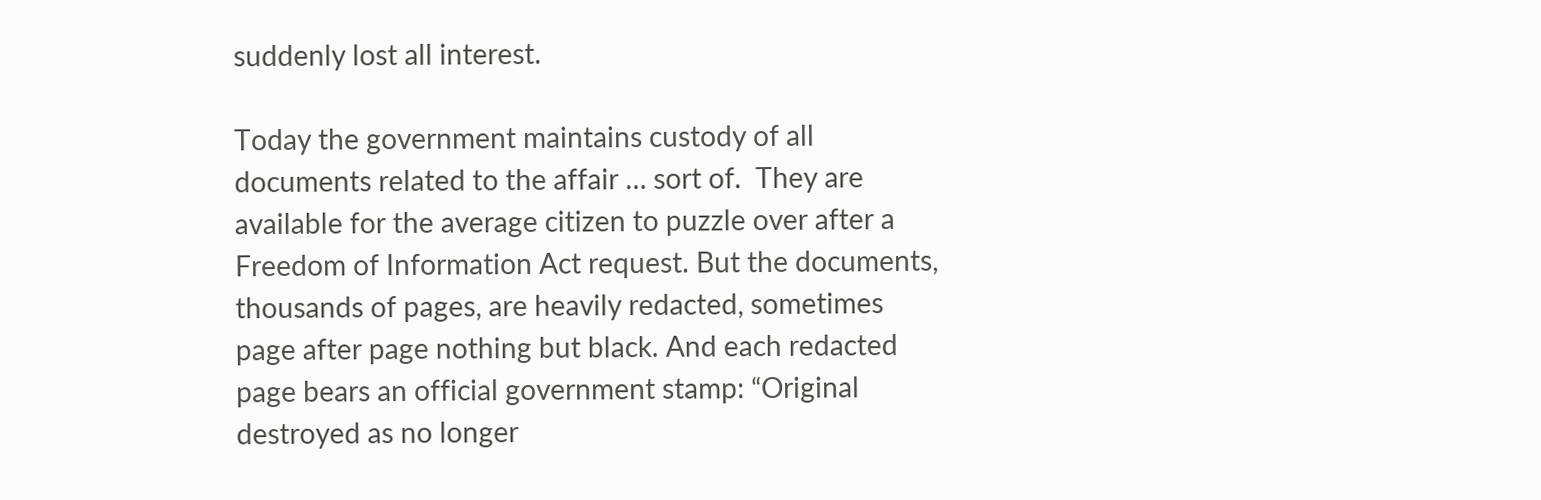suddenly lost all interest.

Today the government maintains custody of all documents related to the affair … sort of.  They are available for the average citizen to puzzle over after a Freedom of Information Act request. But the documents, thousands of pages, are heavily redacted, sometimes page after page nothing but black. And each redacted page bears an official government stamp: “Original destroyed as no longer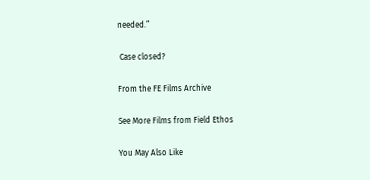needed.”

 Case closed?

From the FE Films Archive

See More Films from Field Ethos

You May Also Like